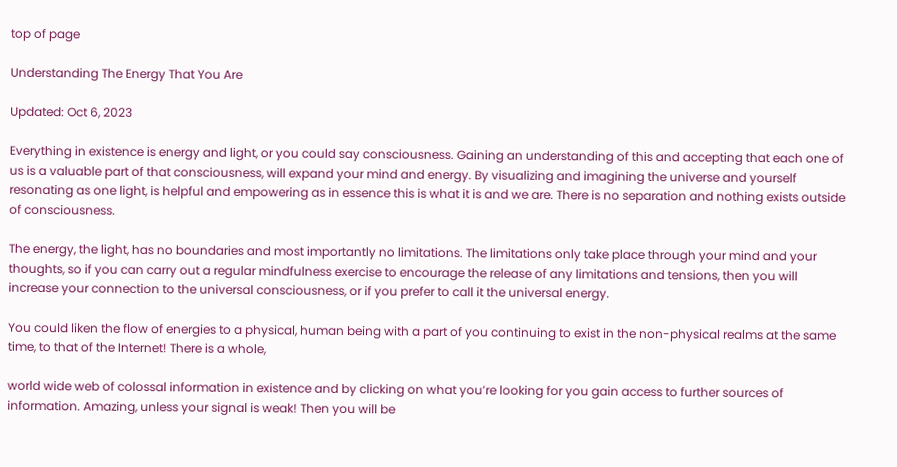top of page

Understanding The Energy That You Are

Updated: Oct 6, 2023

Everything in existence is energy and light, or you could say consciousness. Gaining an understanding of this and accepting that each one of us is a valuable part of that consciousness, will expand your mind and energy. By visualizing and imagining the universe and yourself resonating as one light, is helpful and empowering as in essence this is what it is and we are. There is no separation and nothing exists outside of consciousness.

The energy, the light, has no boundaries and most importantly no limitations. The limitations only take place through your mind and your thoughts, so if you can carry out a regular mindfulness exercise to encourage the release of any limitations and tensions, then you will increase your connection to the universal consciousness, or if you prefer to call it the universal energy.

You could liken the flow of energies to a physical, human being with a part of you continuing to exist in the non-physical realms at the same time, to that of the Internet! There is a whole,

world wide web of colossal information in existence and by clicking on what you’re looking for you gain access to further sources of information. Amazing, unless your signal is weak! Then you will be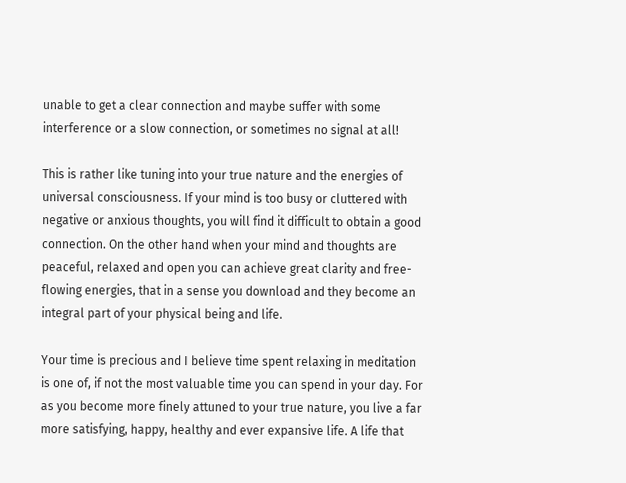unable to get a clear connection and maybe suffer with some interference or a slow connection, or sometimes no signal at all!

This is rather like tuning into your true nature and the energies of universal consciousness. If your mind is too busy or cluttered with negative or anxious thoughts, you will find it difficult to obtain a good connection. On the other hand when your mind and thoughts are peaceful, relaxed and open you can achieve great clarity and free-flowing energies, that in a sense you download and they become an integral part of your physical being and life.

Your time is precious and I believe time spent relaxing in meditation is one of, if not the most valuable time you can spend in your day. For as you become more finely attuned to your true nature, you live a far more satisfying, happy, healthy and ever expansive life. A life that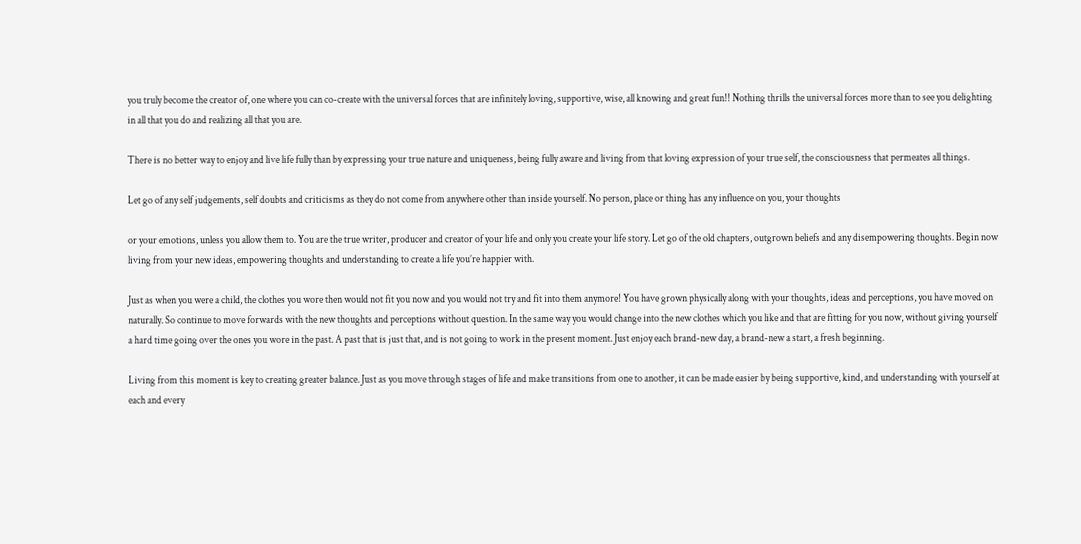you truly become the creator of, one where you can co-create with the universal forces that are infinitely loving, supportive, wise, all knowing and great fun!! Nothing thrills the universal forces more than to see you delighting in all that you do and realizing all that you are.

There is no better way to enjoy and live life fully than by expressing your true nature and uniqueness, being fully aware and living from that loving expression of your true self, the consciousness that permeates all things.

Let go of any self judgements, self doubts and criticisms as they do not come from anywhere other than inside yourself. No person, place or thing has any influence on you, your thoughts

or your emotions, unless you allow them to. You are the true writer, producer and creator of your life and only you create your life story. Let go of the old chapters, outgrown beliefs and any disempowering thoughts. Begin now living from your new ideas, empowering thoughts and understanding to create a life you’re happier with.

Just as when you were a child, the clothes you wore then would not fit you now and you would not try and fit into them anymore! You have grown physically along with your thoughts, ideas and perceptions, you have moved on naturally. So continue to move forwards with the new thoughts and perceptions without question. In the same way you would change into the new clothes which you like and that are fitting for you now, without giving yourself a hard time going over the ones you wore in the past. A past that is just that, and is not going to work in the present moment. Just enjoy each brand-new day, a brand-new a start, a fresh beginning.

Living from this moment is key to creating greater balance. Just as you move through stages of life and make transitions from one to another, it can be made easier by being supportive, kind, and understanding with yourself at each and every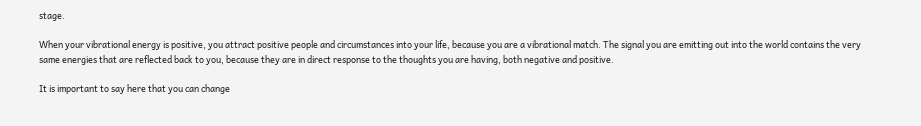stage.

When your vibrational energy is positive, you attract positive people and circumstances into your life, because you are a vibrational match. The signal you are emitting out into the world contains the very same energies that are reflected back to you, because they are in direct response to the thoughts you are having, both negative and positive.

It is important to say here that you can change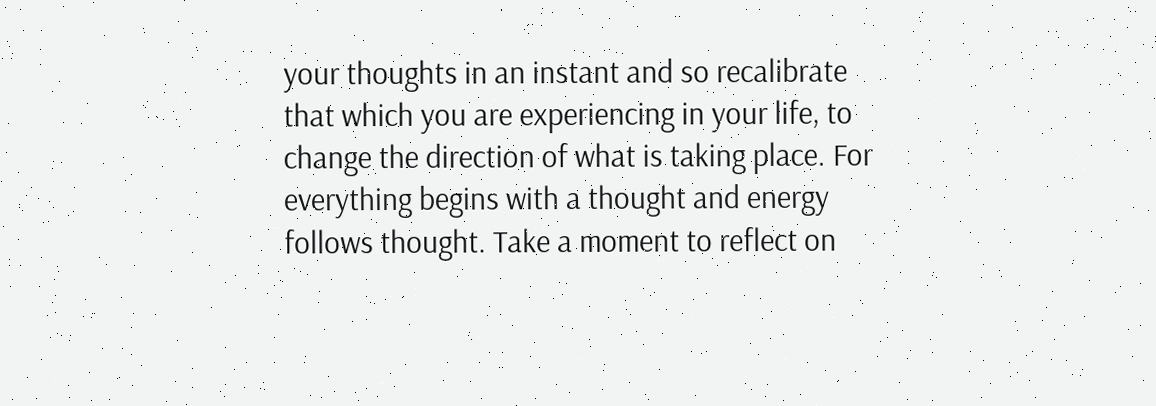your thoughts in an instant and so recalibrate that which you are experiencing in your life, to change the direction of what is taking place. For everything begins with a thought and energy follows thought. Take a moment to reflect on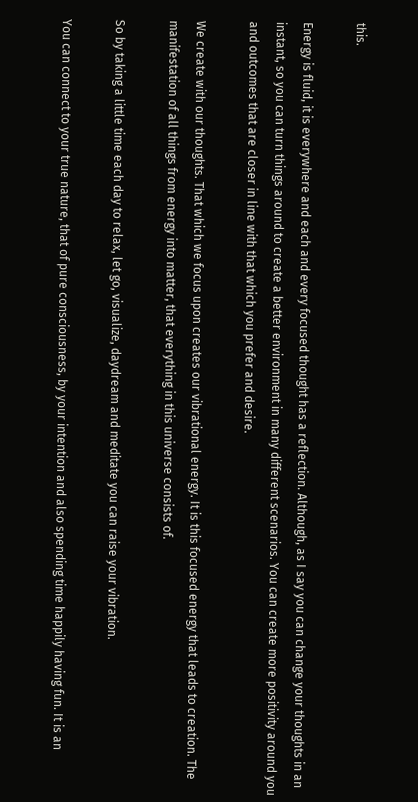this.

Energy is fluid, it is everywhere and each and every focused thought has a reflection. Although, as I say you can change your thoughts in an instant, so you can turn things around to create a better environment in many different scenarios. You can create more positivity around you and outcomes that are closer in line with that which you prefer and desire.

We create with our thoughts. That which we focus upon creates our vibrational energy. It is this focused energy that leads to creation. The manifestation of all things from energy into matter, that everything in this universe consists of.

So by taking a little time each day to relax, let go, visualize, daydream and meditate you can raise your vibration.

You can connect to your true nature, that of pure consciousness, by your intention and also spending time happily having fun. It is an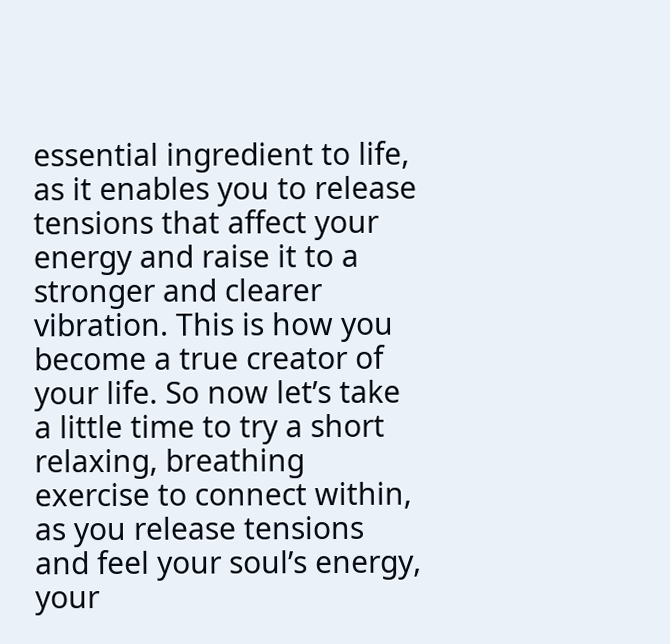essential ingredient to life, as it enables you to release tensions that affect your energy and raise it to a stronger and clearer vibration. This is how you become a true creator of your life. So now let’s take a little time to try a short relaxing, breathing exercise to connect within, as you release tensions and feel your soul’s energy, your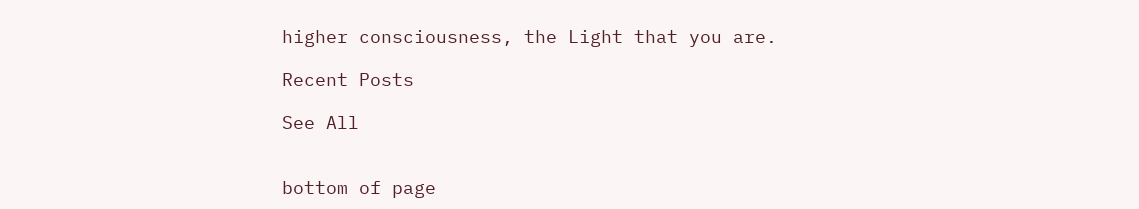higher consciousness, the Light that you are.

Recent Posts

See All


bottom of page